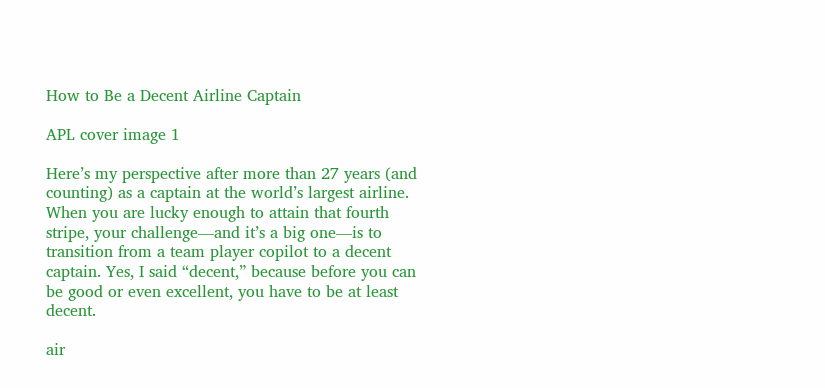How to Be a Decent Airline Captain

APL cover image 1

Here’s my perspective after more than 27 years (and counting) as a captain at the world’s largest airline. When you are lucky enough to attain that fourth stripe, your challenge—and it’s a big one—is to transition from a team player copilot to a decent captain. Yes, I said “decent,” because before you can be good or even excellent, you have to be at least decent.

air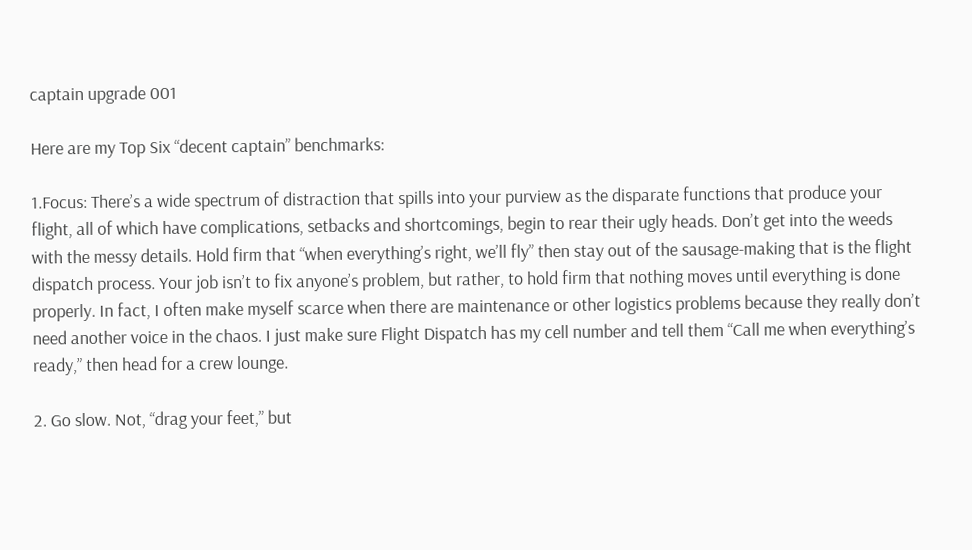captain upgrade 001

Here are my Top Six “decent captain” benchmarks:

1.Focus: There’s a wide spectrum of distraction that spills into your purview as the disparate functions that produce your flight, all of which have complications, setbacks and shortcomings, begin to rear their ugly heads. Don’t get into the weeds with the messy details. Hold firm that “when everything’s right, we’ll fly” then stay out of the sausage-making that is the flight dispatch process. Your job isn’t to fix anyone’s problem, but rather, to hold firm that nothing moves until everything is done properly. In fact, I often make myself scarce when there are maintenance or other logistics problems because they really don’t need another voice in the chaos. I just make sure Flight Dispatch has my cell number and tell them “Call me when everything’s ready,” then head for a crew lounge.

2. Go slow. Not, “drag your feet,” but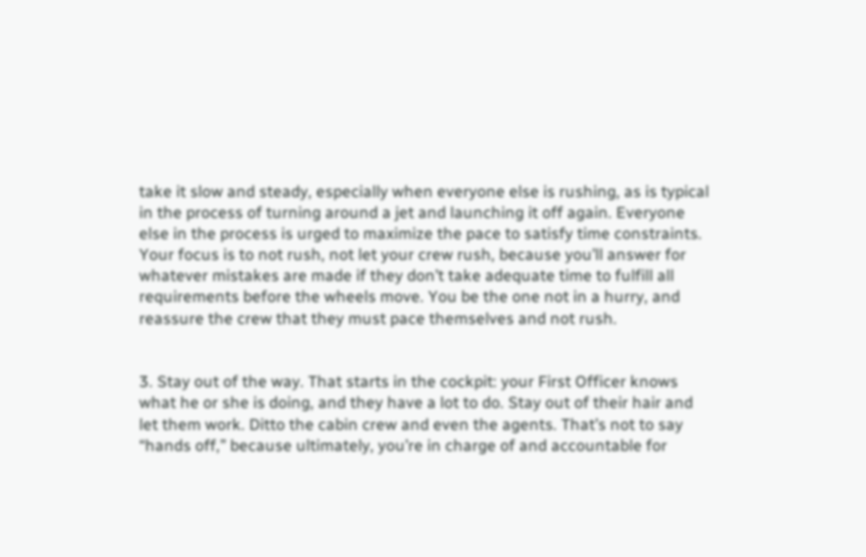take it slow and steady, especially when everyone else is rushing, as is typical in the process of turning around a jet and launching it off again. Everyone else in the process is urged to maximize the pace to satisfy time constraints. Your focus is to not rush, not let your crew rush, because you’ll answer for whatever mistakes are made if they don’t take adequate time to fulfill all requirements before the wheels move. You be the one not in a hurry, and reassure the crew that they must pace themselves and not rush.


3. Stay out of the way. That starts in the cockpit: your First Officer knows what he or she is doing, and they have a lot to do. Stay out of their hair and let them work. Ditto the cabin crew and even the agents. That’s not to say “hands off,” because ultimately, you’re in charge of and accountable for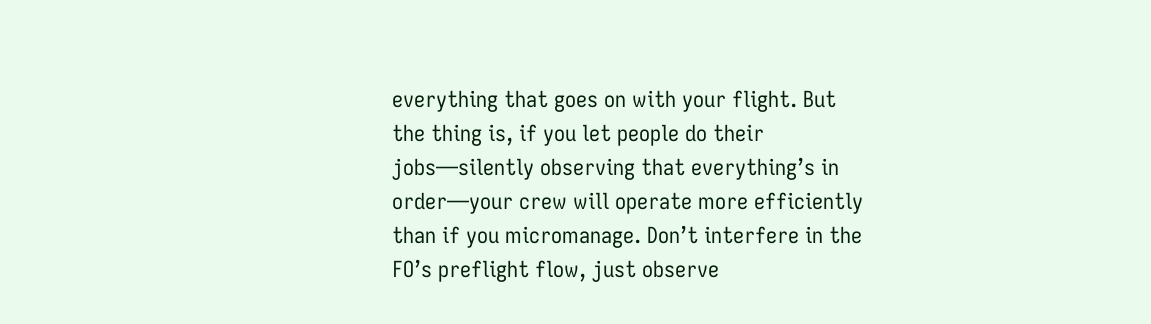everything that goes on with your flight. But the thing is, if you let people do their jobs—silently observing that everything’s in order—your crew will operate more efficiently than if you micromanage. Don’t interfere in the FO’s preflight flow, just observe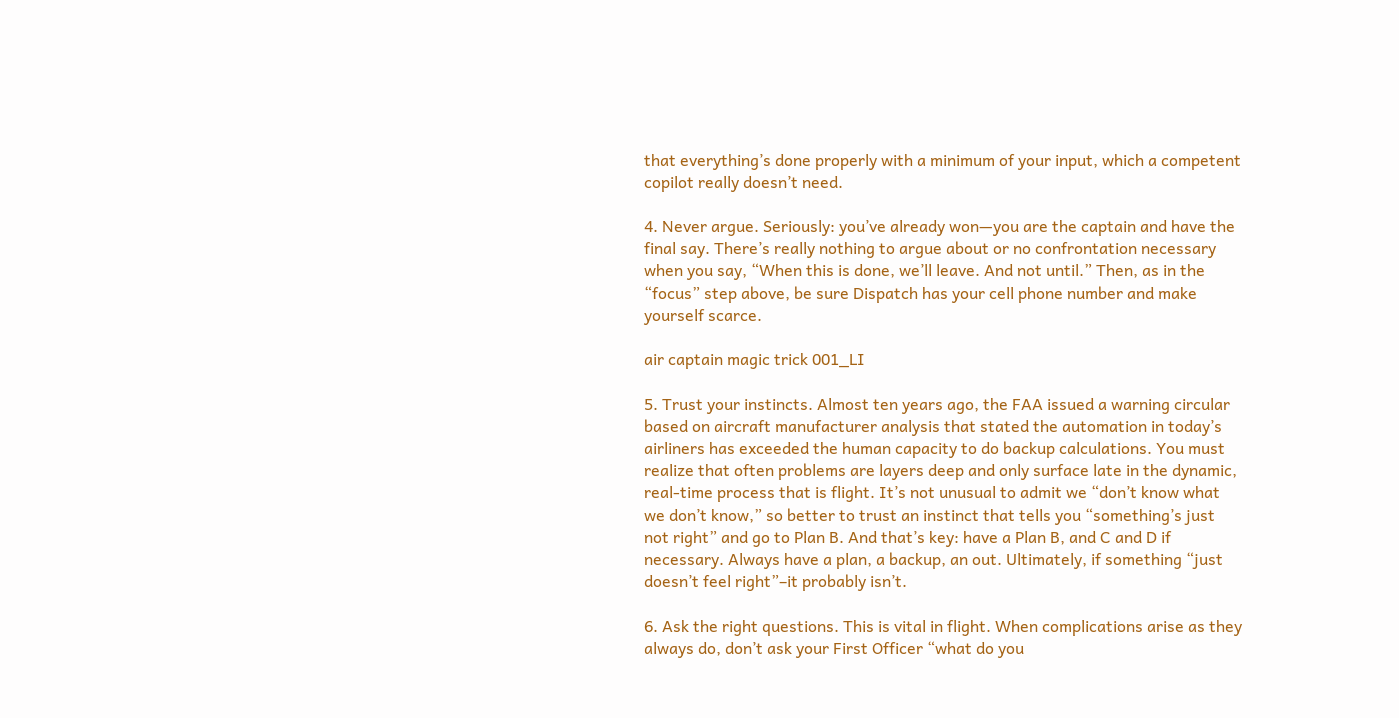that everything’s done properly with a minimum of your input, which a competent copilot really doesn’t need.

4. Never argue. Seriously: you’ve already won—you are the captain and have the final say. There’s really nothing to argue about or no confrontation necessary when you say, “When this is done, we’ll leave. And not until.” Then, as in the “focus” step above, be sure Dispatch has your cell phone number and make yourself scarce.

air captain magic trick 001_LI

5. Trust your instincts. Almost ten years ago, the FAA issued a warning circular based on aircraft manufacturer analysis that stated the automation in today’s airliners has exceeded the human capacity to do backup calculations. You must realize that often problems are layers deep and only surface late in the dynamic, real-time process that is flight. It’s not unusual to admit we “don’t know what we don’t know,” so better to trust an instinct that tells you “something’s just not right” and go to Plan B. And that’s key: have a Plan B, and C and D if necessary. Always have a plan, a backup, an out. Ultimately, if something “just doesn’t feel right”–it probably isn’t.

6. Ask the right questions. This is vital in flight. When complications arise as they always do, don’t ask your First Officer “what do you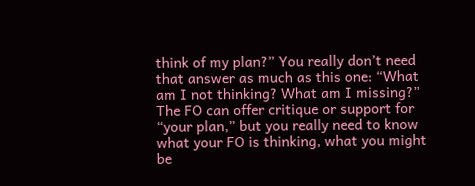think of my plan?” You really don’t need that answer as much as this one: “What am I not thinking? What am I missing?” The FO can offer critique or support for “your plan,” but you really need to know what your FO is thinking, what you might be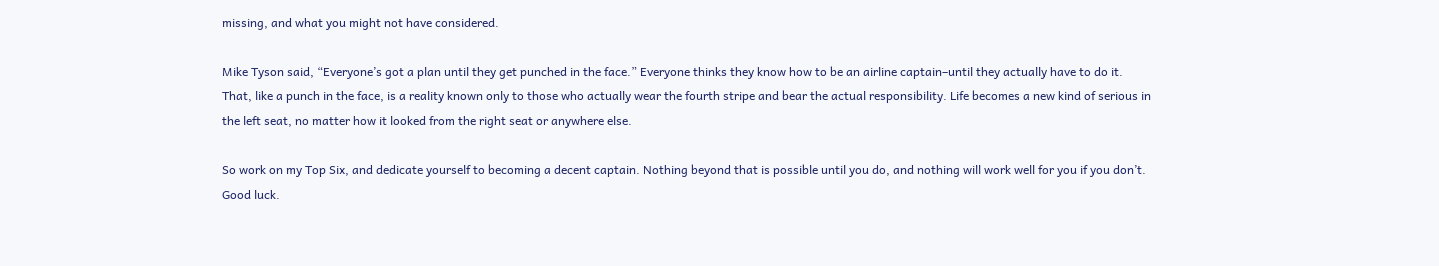missing, and what you might not have considered.

Mike Tyson said, “Everyone’s got a plan until they get punched in the face.” Everyone thinks they know how to be an airline captain–until they actually have to do it. That, like a punch in the face, is a reality known only to those who actually wear the fourth stripe and bear the actual responsibility. Life becomes a new kind of serious in the left seat, no matter how it looked from the right seat or anywhere else.

So work on my Top Six, and dedicate yourself to becoming a decent captain. Nothing beyond that is possible until you do, and nothing will work well for you if you don’t. Good luck.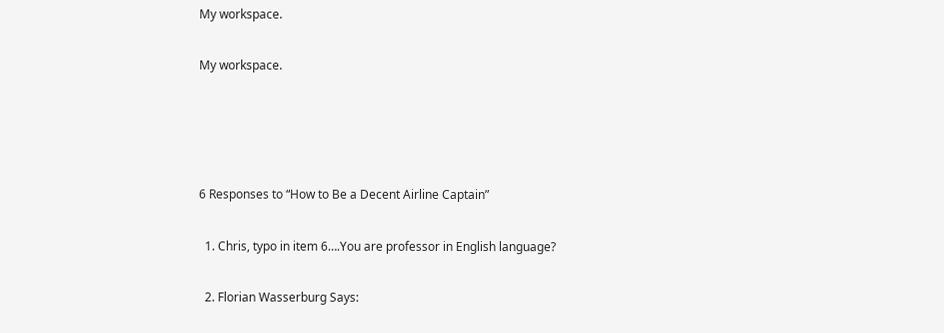My workspace.

My workspace.




6 Responses to “How to Be a Decent Airline Captain”

  1. Chris, typo in item 6….You are professor in English language?

  2. Florian Wasserburg Says: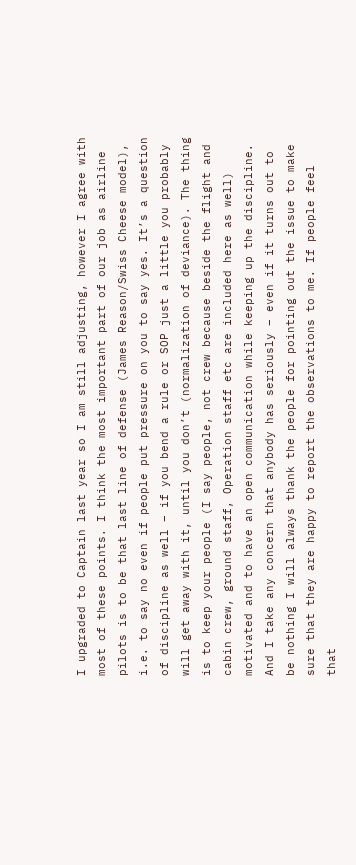I upgraded to Captain last year so I am still adjusting, however I agree with most of these points. I think the most important part of our job as airline pilots is to be that last line of defense (James Reason/Swiss Cheese model), i.e. to say no even if people put pressure on you to say yes. It’s a question of discipline as well – if you bend a rule or SOP just a little you probably will get away with it, until you don’t (normalization of deviance). The thing is to keep your people (I say people, not crew because beside the flight and cabin crew, ground staff, Operation staff etc are included here as well) motivated and to have an open communication while keeping up the discipline. And I take any concern that anybody has seriously – even if it turns out to be nothing I will always thank the people for pointing out the issue to make sure that they are happy to report the observations to me. If people feel that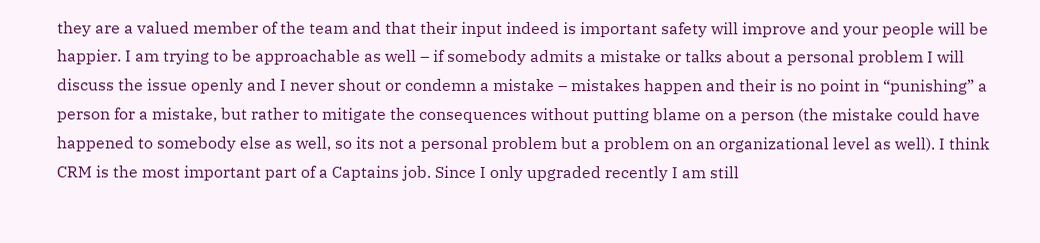they are a valued member of the team and that their input indeed is important safety will improve and your people will be happier. I am trying to be approachable as well – if somebody admits a mistake or talks about a personal problem I will discuss the issue openly and I never shout or condemn a mistake – mistakes happen and their is no point in “punishing” a person for a mistake, but rather to mitigate the consequences without putting blame on a person (the mistake could have happened to somebody else as well, so its not a personal problem but a problem on an organizational level as well). I think CRM is the most important part of a Captains job. Since I only upgraded recently I am still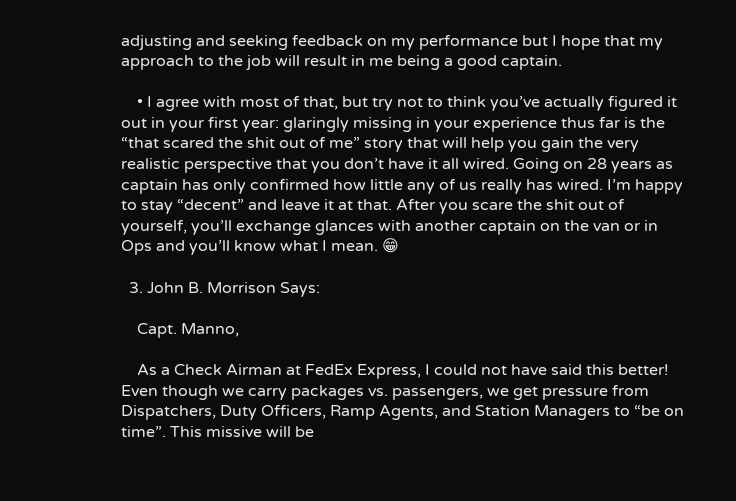adjusting and seeking feedback on my performance but I hope that my approach to the job will result in me being a good captain.

    • I agree with most of that, but try not to think you’ve actually figured it out in your first year: glaringly missing in your experience thus far is the “that scared the shit out of me” story that will help you gain the very realistic perspective that you don’t have it all wired. Going on 28 years as captain has only confirmed how little any of us really has wired. I’m happy to stay “decent” and leave it at that. After you scare the shit out of yourself, you’ll exchange glances with another captain on the van or in Ops and you’ll know what I mean. 😁

  3. John B. Morrison Says:

    Capt. Manno,

    As a Check Airman at FedEx Express, I could not have said this better! Even though we carry packages vs. passengers, we get pressure from Dispatchers, Duty Officers, Ramp Agents, and Station Managers to “be on time”. This missive will be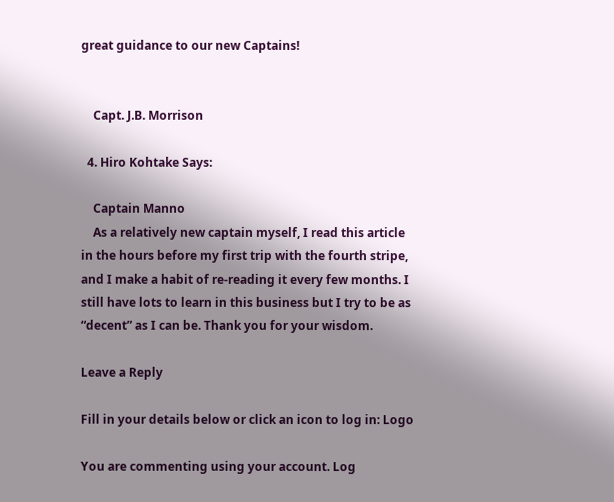great guidance to our new Captains!


    Capt. J.B. Morrison

  4. Hiro Kohtake Says:

    Captain Manno
    As a relatively new captain myself, I read this article in the hours before my first trip with the fourth stripe, and I make a habit of re-reading it every few months. I still have lots to learn in this business but I try to be as “decent” as I can be. Thank you for your wisdom.

Leave a Reply

Fill in your details below or click an icon to log in: Logo

You are commenting using your account. Log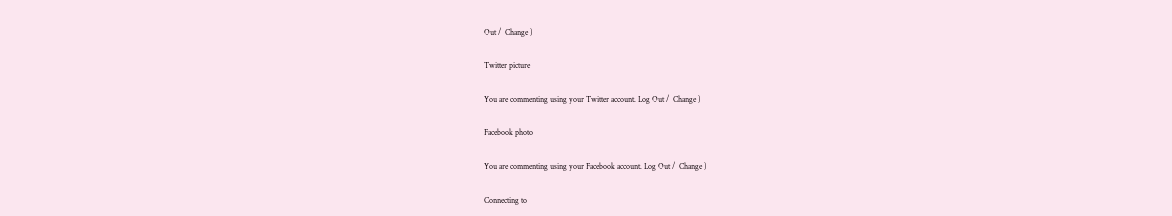Out /  Change )

Twitter picture

You are commenting using your Twitter account. Log Out /  Change )

Facebook photo

You are commenting using your Facebook account. Log Out /  Change )

Connecting to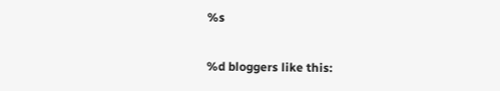%s

%d bloggers like this: